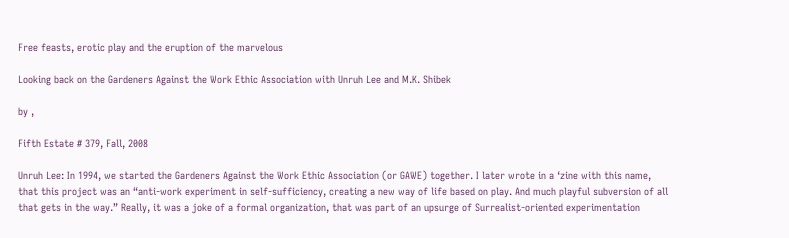Free feasts, erotic play and the eruption of the marvelous

Looking back on the Gardeners Against the Work Ethic Association with Unruh Lee and M.K. Shibek

by ,

Fifth Estate # 379, Fall, 2008

Unruh Lee: In 1994, we started the Gardeners Against the Work Ethic Association (or GAWE) together. I later wrote in a ‘zine with this name, that this project was an “anti-work experiment in self-sufficiency, creating a new way of life based on play. And much playful subversion of all that gets in the way.” Really, it was a joke of a formal organization, that was part of an upsurge of Surrealist-oriented experimentation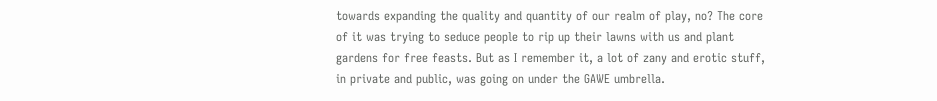towards expanding the quality and quantity of our realm of play, no? The core of it was trying to seduce people to rip up their lawns with us and plant gardens for free feasts. But as I remember it, a lot of zany and erotic stuff, in private and public, was going on under the GAWE umbrella.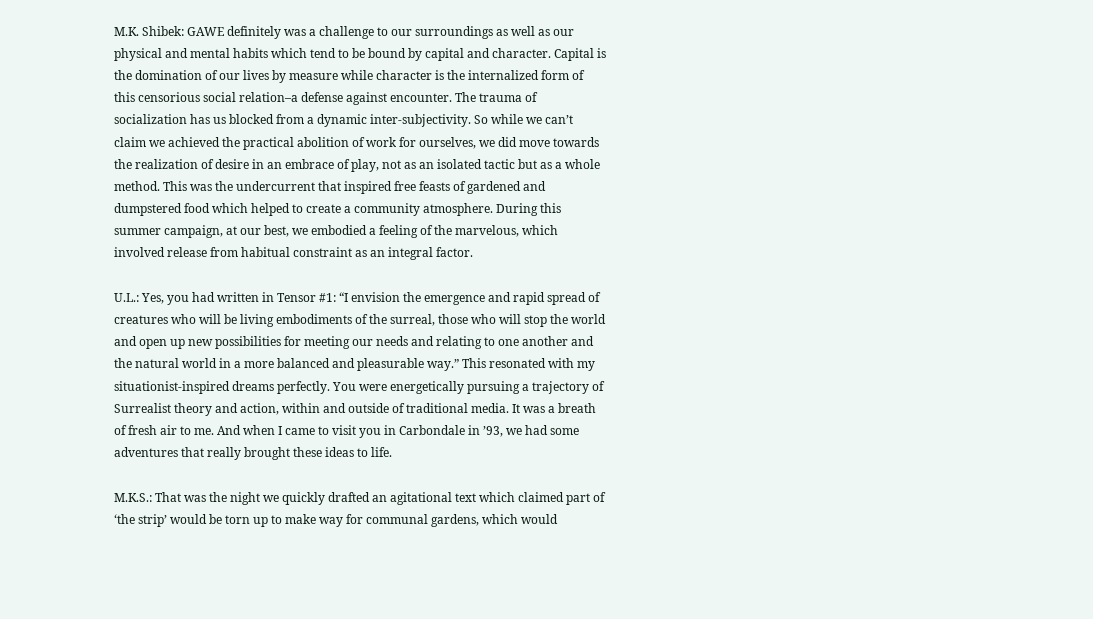M.K. Shibek: GAWE definitely was a challenge to our surroundings as well as our physical and mental habits which tend to be bound by capital and character. Capital is the domination of our lives by measure while character is the internalized form of this censorious social relation–a defense against encounter. The trauma of socialization has us blocked from a dynamic inter-subjectivity. So while we can’t claim we achieved the practical abolition of work for ourselves, we did move towards the realization of desire in an embrace of play, not as an isolated tactic but as a whole method. This was the undercurrent that inspired free feasts of gardened and dumpstered food which helped to create a community atmosphere. During this summer campaign, at our best, we embodied a feeling of the marvelous, which involved release from habitual constraint as an integral factor.

U.L.: Yes, you had written in Tensor #1: “I envision the emergence and rapid spread of creatures who will be living embodiments of the surreal, those who will stop the world and open up new possibilities for meeting our needs and relating to one another and the natural world in a more balanced and pleasurable way.” This resonated with my situationist-inspired dreams perfectly. You were energetically pursuing a trajectory of Surrealist theory and action, within and outside of traditional media. It was a breath of fresh air to me. And when I came to visit you in Carbondale in ’93, we had some adventures that really brought these ideas to life.

M.K.S.: That was the night we quickly drafted an agitational text which claimed part of ‘the strip’ would be torn up to make way for communal gardens, which would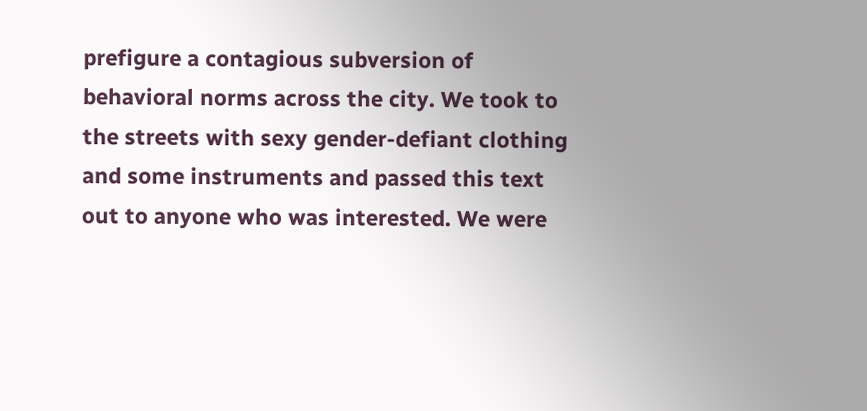prefigure a contagious subversion of behavioral norms across the city. We took to the streets with sexy gender-defiant clothing and some instruments and passed this text out to anyone who was interested. We were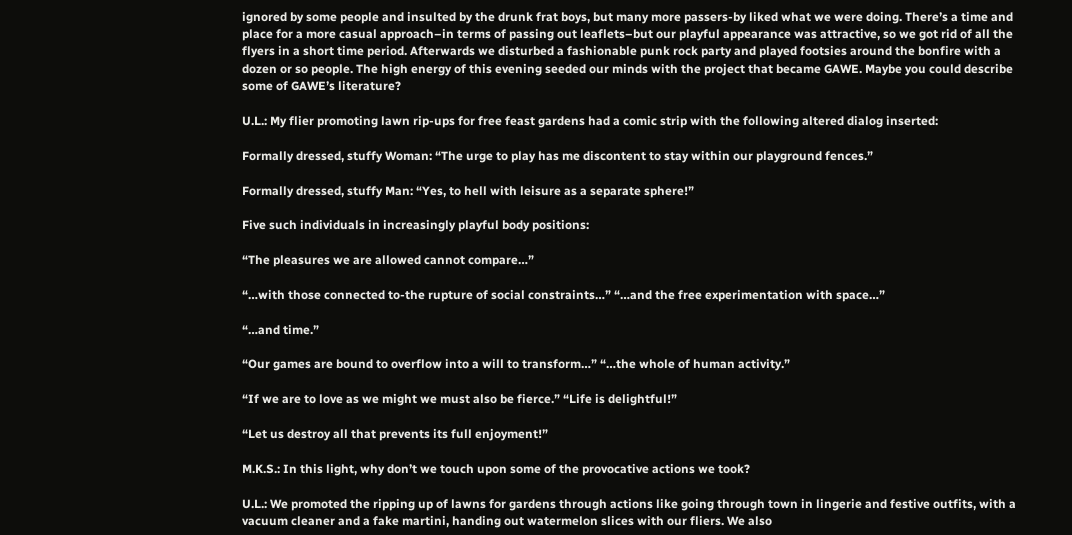ignored by some people and insulted by the drunk frat boys, but many more passers-by liked what we were doing. There’s a time and place for a more casual approach–in terms of passing out leaflets–but our playful appearance was attractive, so we got rid of all the flyers in a short time period. Afterwards we disturbed a fashionable punk rock party and played footsies around the bonfire with a dozen or so people. The high energy of this evening seeded our minds with the project that became GAWE. Maybe you could describe some of GAWE’s literature?

U.L.: My flier promoting lawn rip-ups for free feast gardens had a comic strip with the following altered dialog inserted:

Formally dressed, stuffy Woman: “The urge to play has me discontent to stay within our playground fences.”

Formally dressed, stuffy Man: “Yes, to hell with leisure as a separate sphere!”

Five such individuals in increasingly playful body positions:

“The pleasures we are allowed cannot compare…”

“…with those connected to-the rupture of social constraints…” “…and the free experimentation with space…”

“…and time.”

“Our games are bound to overflow into a will to transform…” “…the whole of human activity.”

“If we are to love as we might we must also be fierce.” “Life is delightful!”

“Let us destroy all that prevents its full enjoyment!”

M.K.S.: In this light, why don’t we touch upon some of the provocative actions we took?

U.L.: We promoted the ripping up of lawns for gardens through actions like going through town in lingerie and festive outfits, with a vacuum cleaner and a fake martini, handing out watermelon slices with our fliers. We also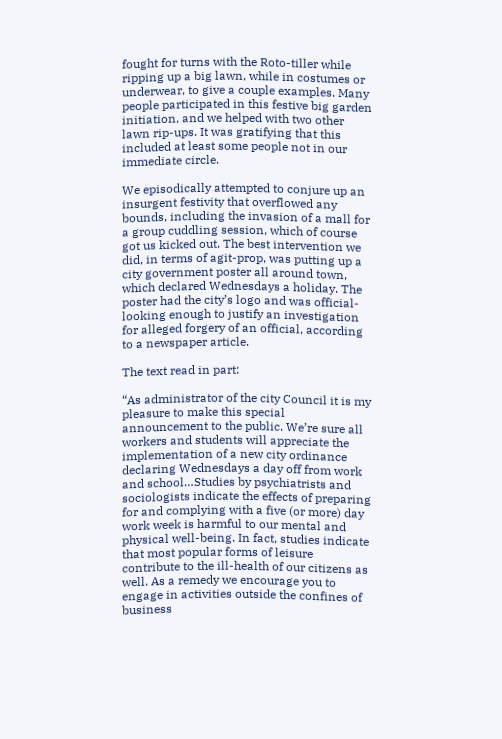fought for turns with the Roto-tiller while ripping up a big lawn, while in costumes or underwear, to give a couple examples. Many people participated in this festive big garden initiation, and we helped with two other lawn rip-ups. It was gratifying that this included at least some people not in our immediate circle.

We episodically attempted to conjure up an insurgent festivity that overflowed any bounds, including the invasion of a mall for a group cuddling session, which of course got us kicked out. The best intervention we did, in terms of agit-prop, was putting up a city government poster all around town, which declared Wednesdays a holiday. The poster had the city’s logo and was official-looking enough to justify an investigation for alleged forgery of an official, according to a newspaper article.

The text read in part:

“As administrator of the city Council it is my pleasure to make this special announcement to the public. We’re sure all workers and students will appreciate the implementation of a new city ordinance declaring Wednesdays a day off from work and school…Studies by psychiatrists and sociologists indicate the effects of preparing for and complying with a five (or more) day work week is harmful to our mental and physical well-being. In fact, studies indicate that most popular forms of leisure contribute to the ill-health of our citizens as well. As a remedy we encourage you to engage in activities outside the confines of business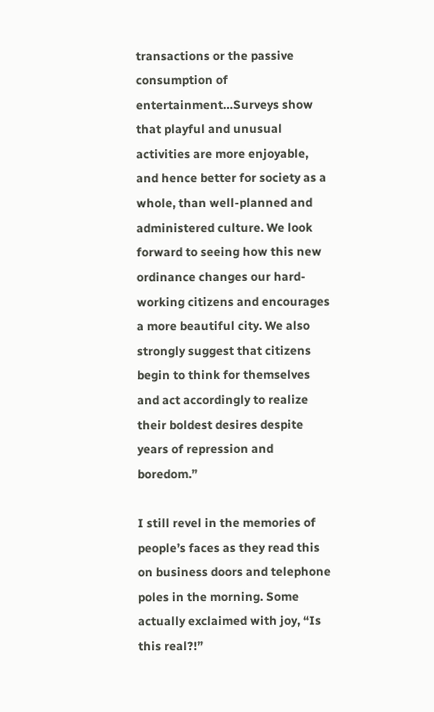transactions or the passive consumption of entertainment…Surveys show that playful and unusual activities are more enjoyable, and hence better for society as a whole, than well-planned and administered culture. We look forward to seeing how this new ordinance changes our hard-working citizens and encourages a more beautiful city. We also strongly suggest that citizens begin to think for themselves and act accordingly to realize their boldest desires despite years of repression and boredom.”

I still revel in the memories of people’s faces as they read this on business doors and telephone poles in the morning. Some actually exclaimed with joy, “Is this real?!”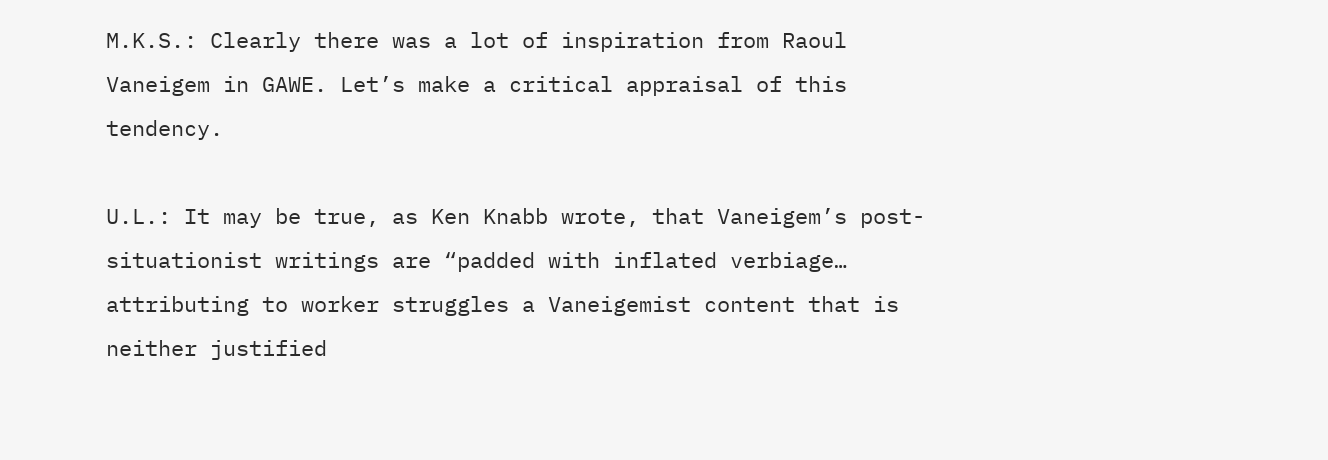M.K.S.: Clearly there was a lot of inspiration from Raoul Vaneigem in GAWE. Let’s make a critical appraisal of this tendency.

U.L.: It may be true, as Ken Knabb wrote, that Vaneigem’s post-situationist writings are “padded with inflated verbiage… attributing to worker struggles a Vaneigemist content that is neither justified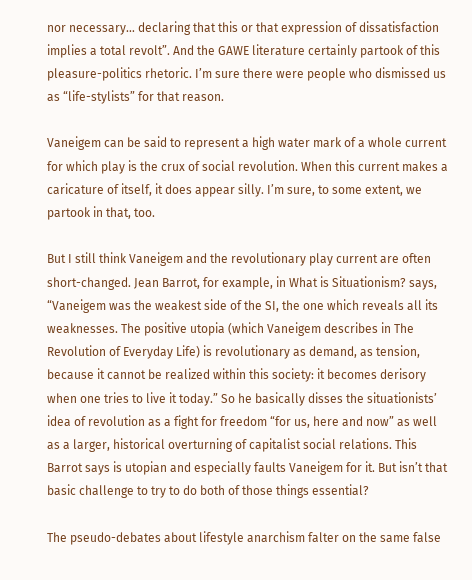nor necessary… declaring that this or that expression of dissatisfaction implies a total revolt”. And the GAWE literature certainly partook of this pleasure-politics rhetoric. I’m sure there were people who dismissed us as “life-stylists” for that reason.

Vaneigem can be said to represent a high water mark of a whole current for which play is the crux of social revolution. When this current makes a caricature of itself, it does appear silly. I’m sure, to some extent, we partook in that, too.

But I still think Vaneigem and the revolutionary play current are often short-changed. Jean Barrot, for example, in What is Situationism? says, “Vaneigem was the weakest side of the SI, the one which reveals all its weaknesses. The positive utopia (which Vaneigem describes in The Revolution of Everyday Life) is revolutionary as demand, as tension, because it cannot be realized within this society: it becomes derisory when one tries to live it today.” So he basically disses the situationists’ idea of revolution as a fight for freedom “for us, here and now” as well as a larger, historical overturning of capitalist social relations. This Barrot says is utopian and especially faults Vaneigem for it. But isn’t that basic challenge to try to do both of those things essential?

The pseudo-debates about lifestyle anarchism falter on the same false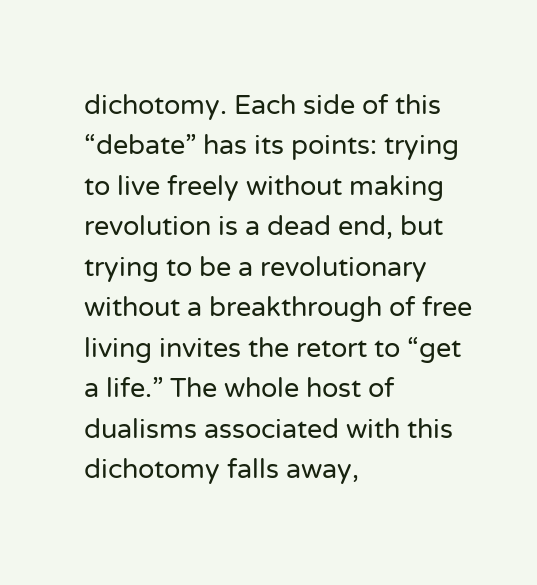dichotomy. Each side of this “debate” has its points: trying to live freely without making revolution is a dead end, but trying to be a revolutionary without a breakthrough of free living invites the retort to “get a life.” The whole host of dualisms associated with this dichotomy falls away,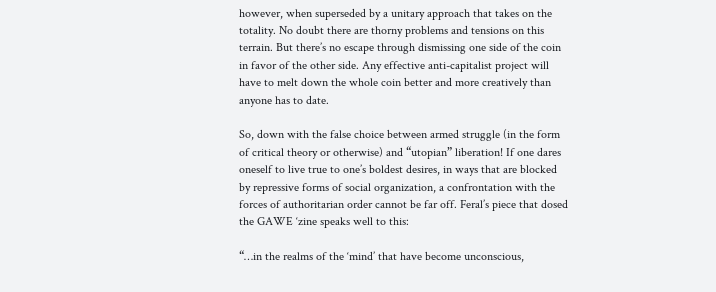however, when superseded by a unitary approach that takes on the totality. No doubt there are thorny problems and tensions on this terrain. But there’s no escape through dismissing one side of the coin in favor of the other side. Any effective anti-capitalist project will have to melt down the whole coin better and more creatively than anyone has to date.

So, down with the false choice between armed struggle (in the form of critical theory or otherwise) and “utopian” liberation! If one dares oneself to live true to one’s boldest desires, in ways that are blocked by repressive forms of social organization, a confrontation with the forces of authoritarian order cannot be far off. Feral’s piece that dosed the GAWE ‘zine speaks well to this:

“…in the realms of the ‘mind’ that have become unconscious,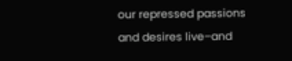our repressed passions and desires live–and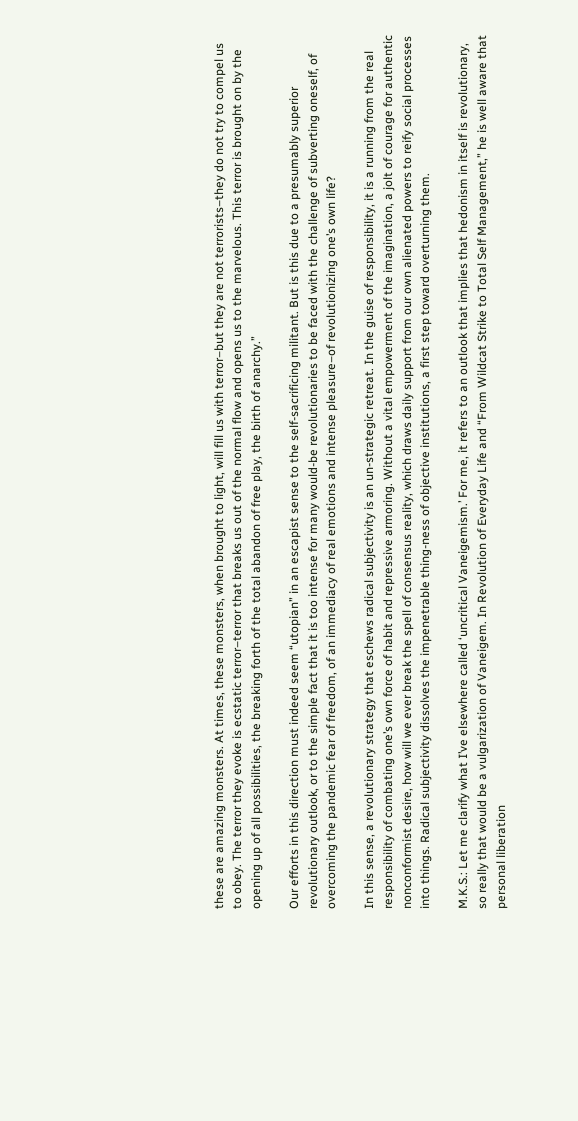these are amazing monsters. At times, these monsters, when brought to light, will fill us with terror–but they are not terrorists–they do not try to compel us to obey. The terror they evoke is ecstatic terror–terror that breaks us out of the normal flow and opens us to the marvelous. This terror is brought on by the opening up of all possibilities, the breaking forth of the total abandon of free play, the birth of anarchy.”

Our efforts in this direction must indeed seem “utopian” in an escapist sense to the self-sacrificing militant. But is this due to a presumably superior revolutionary outlook, or to the simple fact that it is too intense for many would-be revolutionaries to be faced with the challenge of subverting oneself, of overcoming the pandemic fear of freedom, of an immediacy of real emotions and intense pleasure–of revolutionizing one’s own life?

In this sense, a revolutionary strategy that eschews radical subjectivity is an un-strategic retreat. In the guise of responsibility, it is a running from the real responsibility of combating one’s own force of habit and repressive armoring. Without a vital empowerment of the imagination, a jolt of courage for authentic nonconformist desire, how will we ever break the spell of consensus reality, which draws daily support from our own alienated powers to reify social processes into things. Radical subjectivity dissolves the impenetrable thing-ness of objective institutions, a first step toward overturning them.

M.K.S.: Let me clarify what I’ve elsewhere called ‘uncritical Vaneigemism.’ For me, it refers to an outlook that implies that hedonism in itself is revolutionary, so really that would be a vulgarization of Vaneigem. In Revolution of Everyday Life and “From Wildcat Strike to Total Self Management,” he is well aware that personal liberation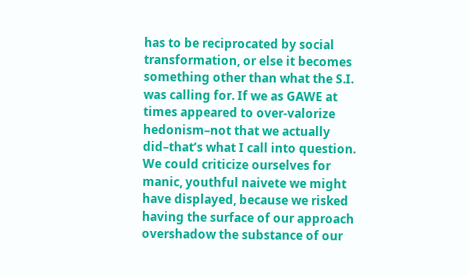has to be reciprocated by social transformation, or else it becomes something other than what the S.I. was calling for. If we as GAWE at times appeared to over-valorize hedonism–not that we actually did–that’s what I call into question. We could criticize ourselves for manic, youthful naivete we might have displayed, because we risked having the surface of our approach overshadow the substance of our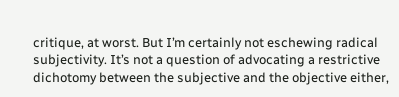critique, at worst. But I’m certainly not eschewing radical subjectivity. It’s not a question of advocating a restrictive dichotomy between the subjective and the objective either,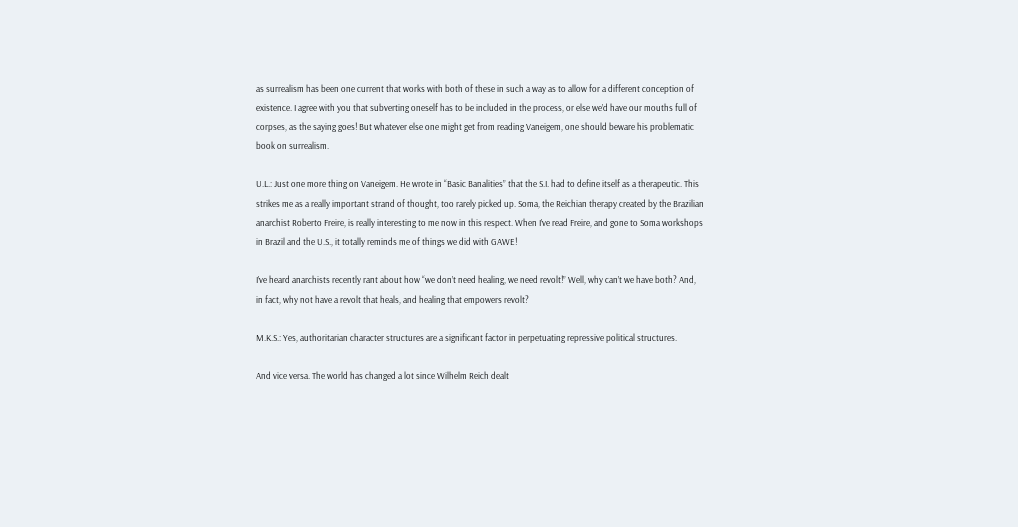as surrealism has been one current that works with both of these in such a way as to allow for a different conception of existence. I agree with you that subverting oneself has to be included in the process, or else we’d have our mouths full of corpses, as the saying goes! But whatever else one might get from reading Vaneigem, one should beware his problematic book on surrealism.

U.L.: Just one more thing on Vaneigem. He wrote in “Basic Banalities” that the S.I. had to define itself as a therapeutic. This strikes me as a really important strand of thought, too rarely picked up. Soma, the Reichian therapy created by the Brazilian anarchist Roberto Freire, is really interesting to me now in this respect. When I’ve read Freire, and gone to Soma workshops in Brazil and the U.S., it totally reminds me of things we did with GAWE!

I’ve heard anarchists recently rant about how “we don’t need healing, we need revolt!” Well, why can’t we have both? And, in fact, why not have a revolt that heals, and healing that empowers revolt?

M.K.S.: Yes, authoritarian character structures are a significant factor in perpetuating repressive political structures.

And vice versa. The world has changed a lot since Wilhelm Reich dealt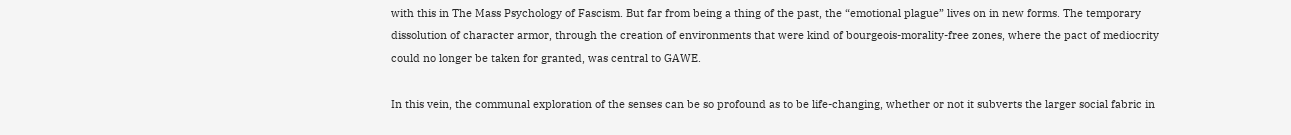with this in The Mass Psychology of Fascism. But far from being a thing of the past, the “emotional plague” lives on in new forms. The temporary dissolution of character armor, through the creation of environments that were kind of bourgeois-morality-free zones, where the pact of mediocrity could no longer be taken for granted, was central to GAWE.

In this vein, the communal exploration of the senses can be so profound as to be life-changing, whether or not it subverts the larger social fabric in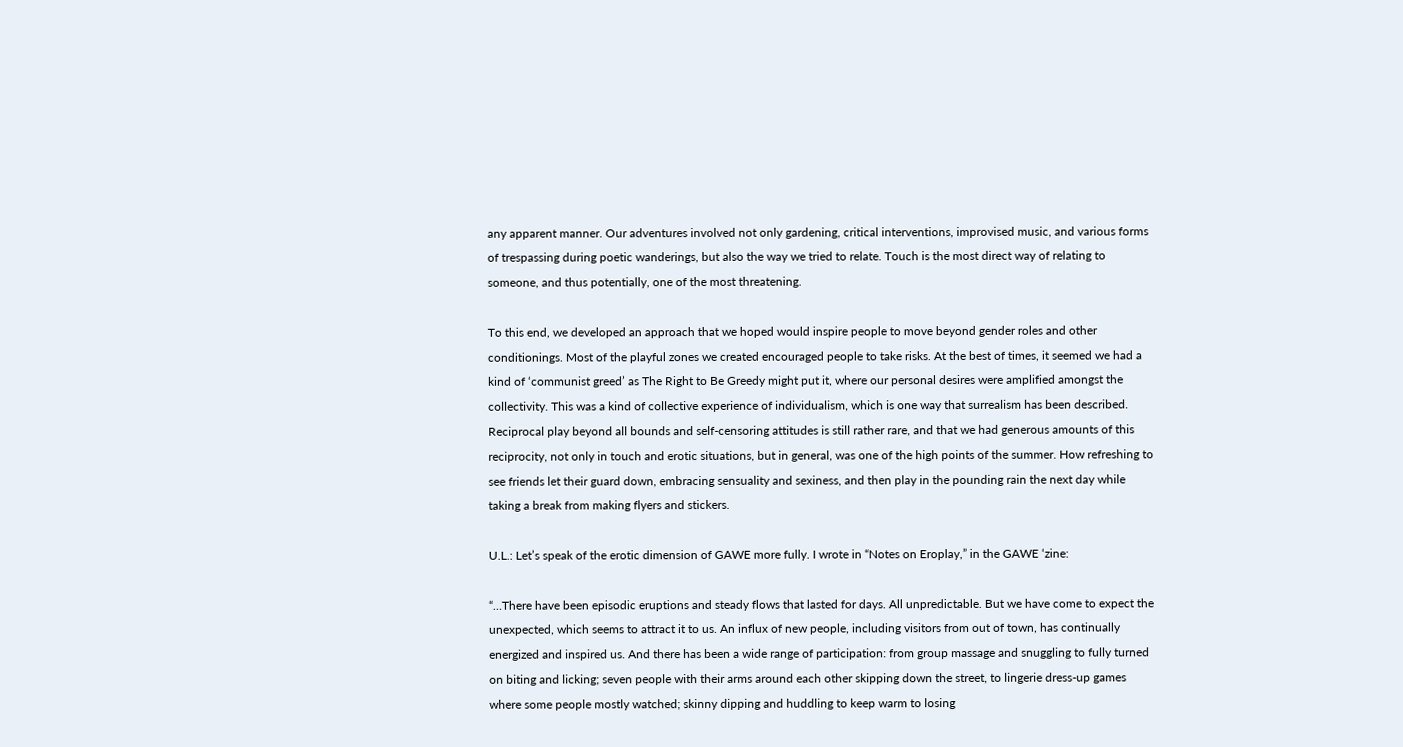any apparent manner. Our adventures involved not only gardening, critical interventions, improvised music, and various forms of trespassing during poetic wanderings, but also the way we tried to relate. Touch is the most direct way of relating to someone, and thus potentially, one of the most threatening.

To this end, we developed an approach that we hoped would inspire people to move beyond gender roles and other conditionings. Most of the playful zones we created encouraged people to take risks. At the best of times, it seemed we had a kind of ‘communist greed’ as The Right to Be Greedy might put it, where our personal desires were amplified amongst the collectivity. This was a kind of collective experience of individualism, which is one way that surrealism has been described. Reciprocal play beyond all bounds and self-censoring attitudes is still rather rare, and that we had generous amounts of this reciprocity, not only in touch and erotic situations, but in general, was one of the high points of the summer. How refreshing to see friends let their guard down, embracing sensuality and sexiness, and then play in the pounding rain the next day while taking a break from making flyers and stickers.

U.L.: Let’s speak of the erotic dimension of GAWE more fully. I wrote in “Notes on Eroplay,” in the GAWE ‘zine:

“…There have been episodic eruptions and steady flows that lasted for days. All unpredictable. But we have come to expect the unexpected, which seems to attract it to us. An influx of new people, including visitors from out of town, has continually energized and inspired us. And there has been a wide range of participation: from group massage and snuggling to fully turned on biting and licking; seven people with their arms around each other skipping down the street, to lingerie dress-up games where some people mostly watched; skinny dipping and huddling to keep warm to losing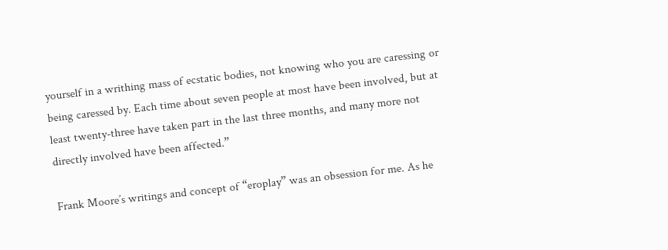yourself in a writhing mass of ecstatic bodies, not knowing who you are caressing or being caressed by. Each time about seven people at most have been involved, but at least twenty-three have taken part in the last three months, and many more not directly involved have been affected.”

Frank Moore’s writings and concept of “eroplay” was an obsession for me. As he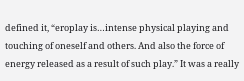defined it, “eroplay is…intense physical playing and touching of oneself and others. And also the force of energy released as a result of such play.” It was a really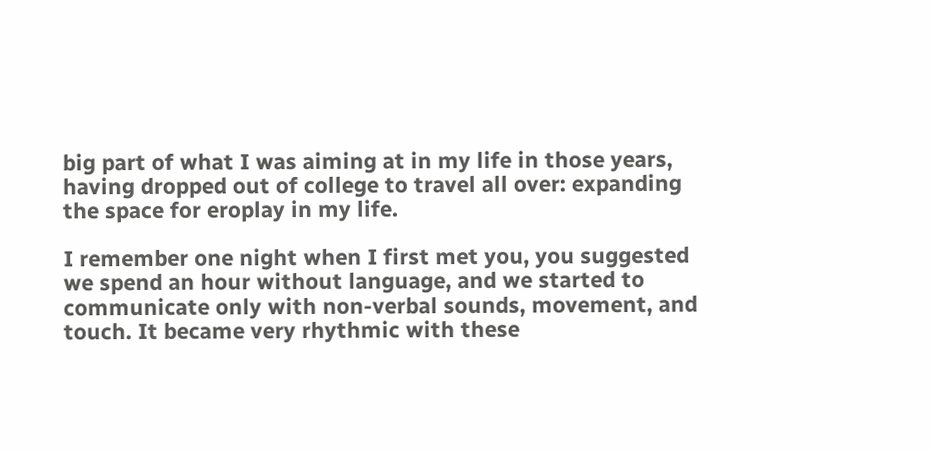big part of what I was aiming at in my life in those years, having dropped out of college to travel all over: expanding the space for eroplay in my life.

I remember one night when I first met you, you suggested we spend an hour without language, and we started to communicate only with non-verbal sounds, movement, and touch. It became very rhythmic with these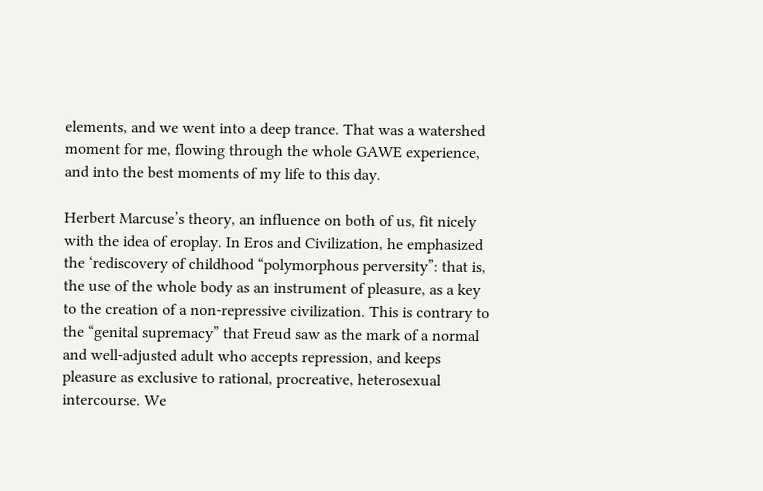elements, and we went into a deep trance. That was a watershed moment for me, flowing through the whole GAWE experience, and into the best moments of my life to this day.

Herbert Marcuse’s theory, an influence on both of us, fit nicely with the idea of eroplay. In Eros and Civilization, he emphasized the ‘rediscovery of childhood “polymorphous perversity”: that is, the use of the whole body as an instrument of pleasure, as a key to the creation of a non-repressive civilization. This is contrary to the “genital supremacy” that Freud saw as the mark of a normal and well-adjusted adult who accepts repression, and keeps pleasure as exclusive to rational, procreative, heterosexual intercourse. We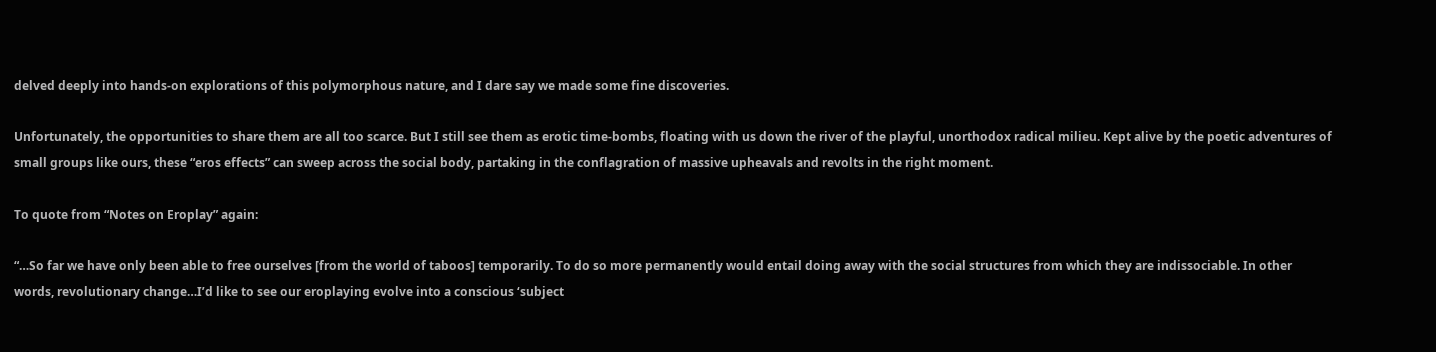delved deeply into hands-on explorations of this polymorphous nature, and I dare say we made some fine discoveries.

Unfortunately, the opportunities to share them are all too scarce. But I still see them as erotic time-bombs, floating with us down the river of the playful, unorthodox radical milieu. Kept alive by the poetic adventures of small groups like ours, these “eros effects” can sweep across the social body, partaking in the conflagration of massive upheavals and revolts in the right moment.

To quote from “Notes on Eroplay” again:

“…So far we have only been able to free ourselves [from the world of taboos] temporarily. To do so more permanently would entail doing away with the social structures from which they are indissociable. In other words, revolutionary change…I’d like to see our eroplaying evolve into a conscious ‘subject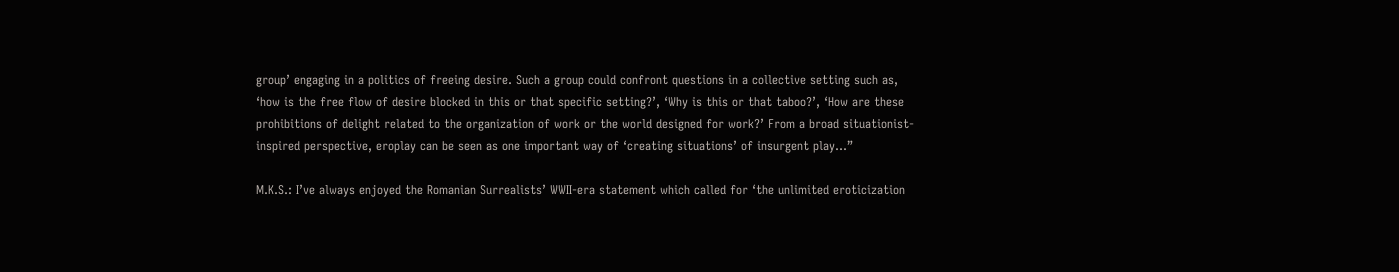group’ engaging in a politics of freeing desire. Such a group could confront questions in a collective setting such as, ‘how is the free flow of desire blocked in this or that specific setting?’, ‘Why is this or that taboo?’, ‘How are these prohibitions of delight related to the organization of work or the world designed for work?’ From a broad situationist-inspired perspective, eroplay can be seen as one important way of ‘creating situations’ of insurgent play…”

M.K.S.: I’ve always enjoyed the Romanian Surrealists’ WWII-era statement which called for ‘the unlimited eroticization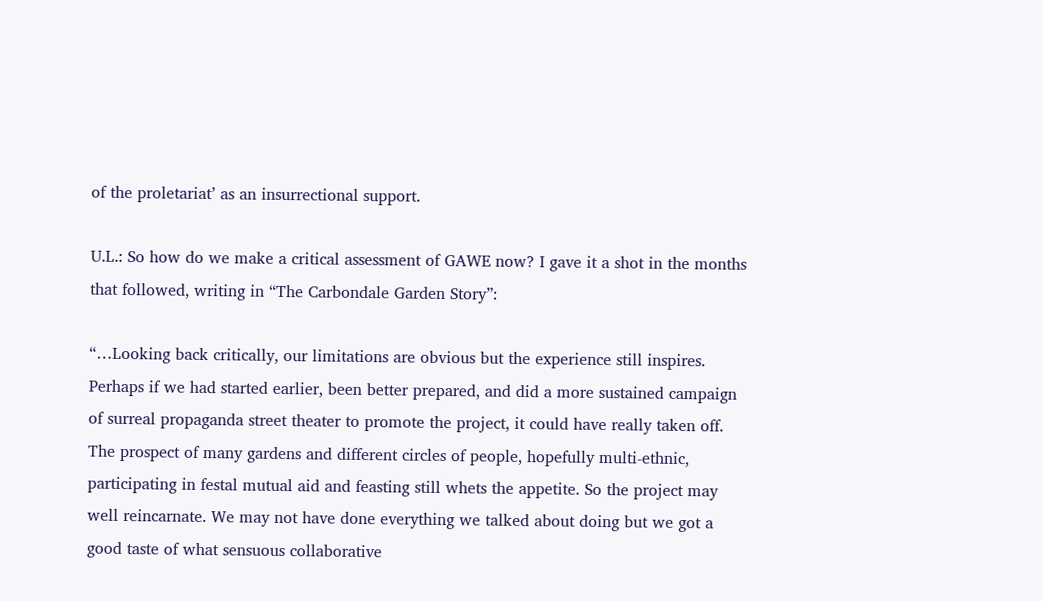of the proletariat’ as an insurrectional support.

U.L.: So how do we make a critical assessment of GAWE now? I gave it a shot in the months that followed, writing in “The Carbondale Garden Story”:

“…Looking back critically, our limitations are obvious but the experience still inspires. Perhaps if we had started earlier, been better prepared, and did a more sustained campaign of surreal propaganda street theater to promote the project, it could have really taken off. The prospect of many gardens and different circles of people, hopefully multi-ethnic, participating in festal mutual aid and feasting still whets the appetite. So the project may well reincarnate. We may not have done everything we talked about doing but we got a good taste of what sensuous collaborative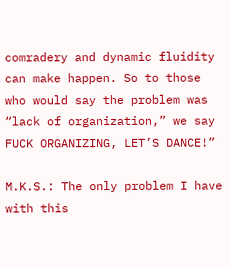comradery and dynamic fluidity can make happen. So to those who would say the problem was “lack of organization,” we say FUCK ORGANIZING, LET’S DANCE!”

M.K.S.: The only problem I have with this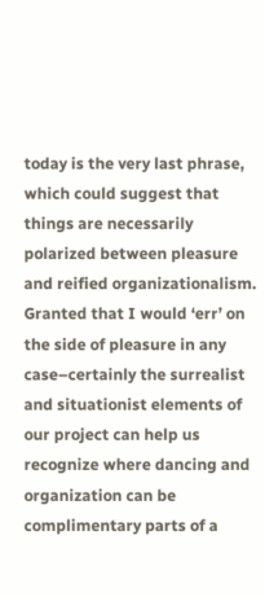today is the very last phrase, which could suggest that things are necessarily polarized between pleasure and reified organizationalism. Granted that I would ‘err’ on the side of pleasure in any case–certainly the surrealist and situationist elements of our project can help us recognize where dancing and organization can be complimentary parts of a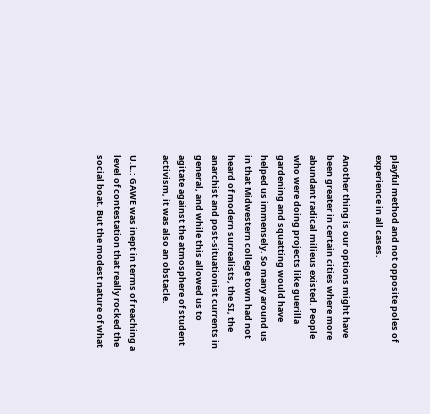playful method and not opposite poles of experience in all cases.

Another thing is our options might have been greater in certain cities where more abundant radical milieus existed. People who were doing projects like guerilla gardening and squatting would have helped us immensely. So many around us in that Midwestern college town had not heard of modern surrealists, the SI, the anarchist and post-situationist currents in general, and while this allowed us to agitate against the atmosphere of student activism, it was also an obstacle.

U.L.: GAWE was inept in terms of reaching a level of contestation that really rocked the social boat. But the modest nature of what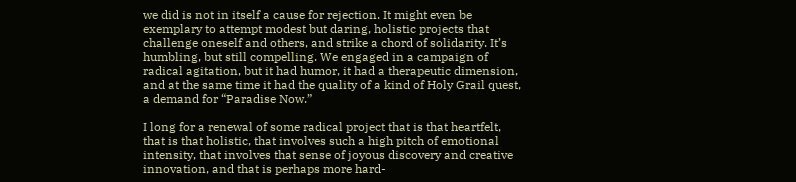we did is not in itself a cause for rejection. It might even be exemplary to attempt modest but daring, holistic projects that challenge oneself and others, and strike a chord of solidarity. It’s humbling, but still compelling. We engaged in a campaign of radical agitation, but it had humor, it had a therapeutic dimension, and at the same time it had the quality of a kind of Holy Grail quest, a demand for “Paradise Now.”

I long for a renewal of some radical project that is that heartfelt, that is that holistic, that involves such a high pitch of emotional intensity, that involves that sense of joyous discovery and creative innovation, and that is perhaps more hard-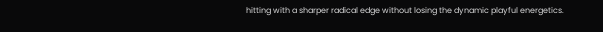hitting with a sharper radical edge without losing the dynamic playful energetics.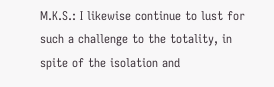M.K.S.: I likewise continue to lust for such a challenge to the totality, in spite of the isolation and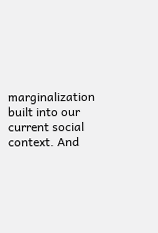marginalization built into our current social context. And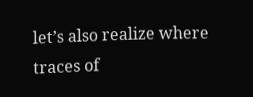let’s also realize where traces of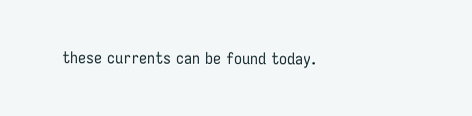these currents can be found today.